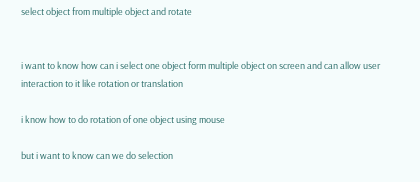select object from multiple object and rotate


i want to know how can i select one object form multiple object on screen and can allow user interaction to it like rotation or translation

i know how to do rotation of one object using mouse

but i want to know can we do selection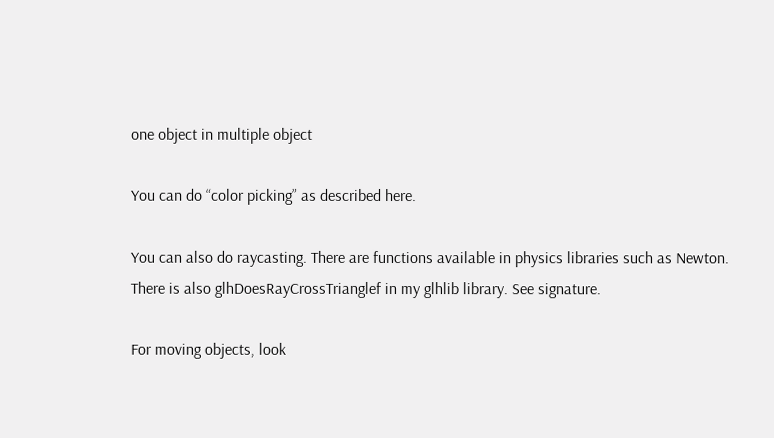one object in multiple object

You can do “color picking” as described here.

You can also do raycasting. There are functions available in physics libraries such as Newton.
There is also glhDoesRayCrossTrianglef in my glhlib library. See signature.

For moving objects, look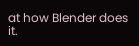at how Blender does it.